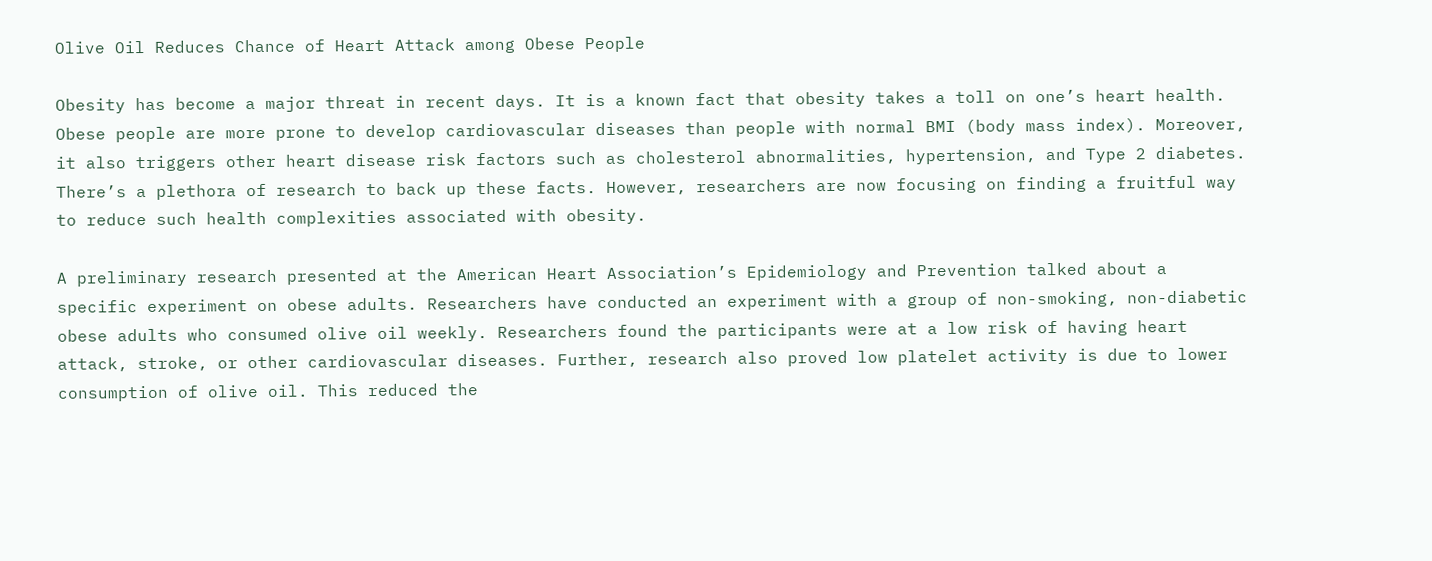Olive Oil Reduces Chance of Heart Attack among Obese People

Obesity has become a major threat in recent days. It is a known fact that obesity takes a toll on one’s heart health. Obese people are more prone to develop cardiovascular diseases than people with normal BMI (body mass index). Moreover, it also triggers other heart disease risk factors such as cholesterol abnormalities, hypertension, and Type 2 diabetes. There’s a plethora of research to back up these facts. However, researchers are now focusing on finding a fruitful way to reduce such health complexities associated with obesity.

A preliminary research presented at the American Heart Association’s Epidemiology and Prevention talked about a specific experiment on obese adults. Researchers have conducted an experiment with a group of non-smoking, non-diabetic obese adults who consumed olive oil weekly. Researchers found the participants were at a low risk of having heart attack, stroke, or other cardiovascular diseases. Further, research also proved low platelet activity is due to lower consumption of olive oil. This reduced the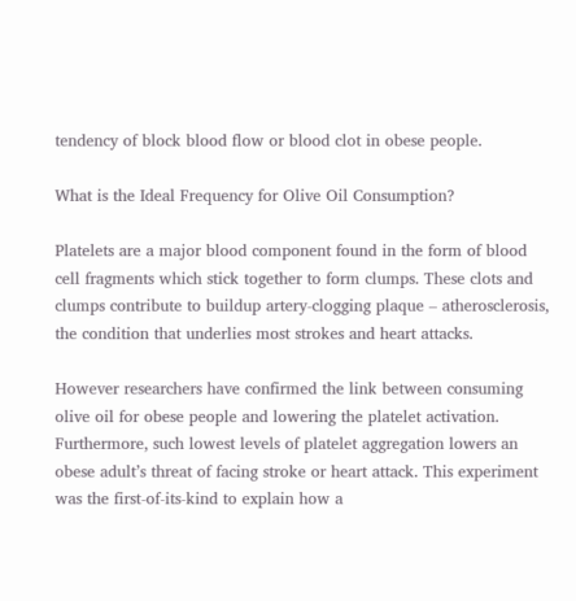tendency of block blood flow or blood clot in obese people.

What is the Ideal Frequency for Olive Oil Consumption?

Platelets are a major blood component found in the form of blood cell fragments which stick together to form clumps. These clots and clumps contribute to buildup artery-clogging plaque – atherosclerosis, the condition that underlies most strokes and heart attacks.

However researchers have confirmed the link between consuming olive oil for obese people and lowering the platelet activation. Furthermore, such lowest levels of platelet aggregation lowers an obese adult’s threat of facing stroke or heart attack. This experiment was the first-of-its-kind to explain how a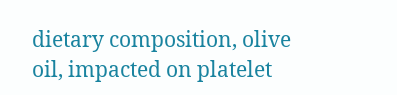dietary composition, olive oil, impacted on platelet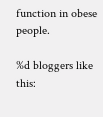function in obese people.

%d bloggers like this: